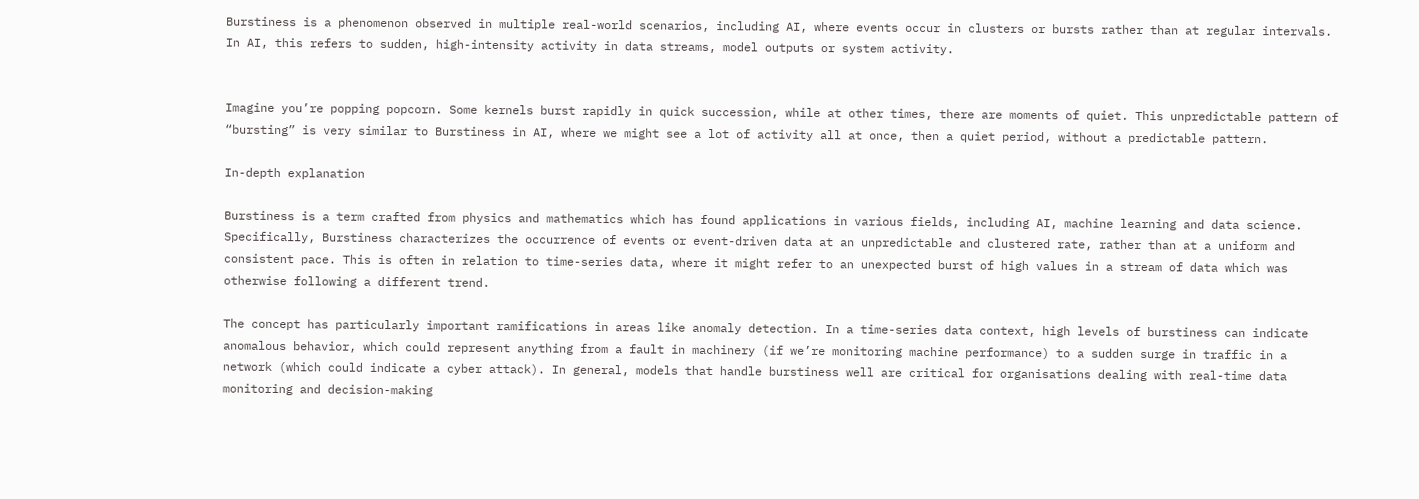Burstiness is a phenomenon observed in multiple real-world scenarios, including AI, where events occur in clusters or bursts rather than at regular intervals. In AI, this refers to sudden, high-intensity activity in data streams, model outputs or system activity.


Imagine you’re popping popcorn. Some kernels burst rapidly in quick succession, while at other times, there are moments of quiet. This unpredictable pattern of “bursting” is very similar to Burstiness in AI, where we might see a lot of activity all at once, then a quiet period, without a predictable pattern.

In-depth explanation

Burstiness is a term crafted from physics and mathematics which has found applications in various fields, including AI, machine learning and data science. Specifically, Burstiness characterizes the occurrence of events or event-driven data at an unpredictable and clustered rate, rather than at a uniform and consistent pace. This is often in relation to time-series data, where it might refer to an unexpected burst of high values in a stream of data which was otherwise following a different trend.

The concept has particularly important ramifications in areas like anomaly detection. In a time-series data context, high levels of burstiness can indicate anomalous behavior, which could represent anything from a fault in machinery (if we’re monitoring machine performance) to a sudden surge in traffic in a network (which could indicate a cyber attack). In general, models that handle burstiness well are critical for organisations dealing with real-time data monitoring and decision-making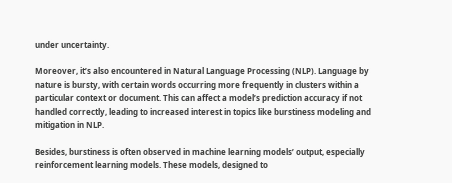under uncertainty.

Moreover, it’s also encountered in Natural Language Processing (NLP). Language by nature is bursty, with certain words occurring more frequently in clusters within a particular context or document. This can affect a model’s prediction accuracy if not handled correctly, leading to increased interest in topics like burstiness modeling and mitigation in NLP.

Besides, burstiness is often observed in machine learning models’ output, especially reinforcement learning models. These models, designed to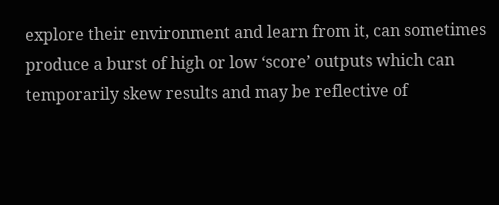explore their environment and learn from it, can sometimes produce a burst of high or low ‘score’ outputs which can temporarily skew results and may be reflective of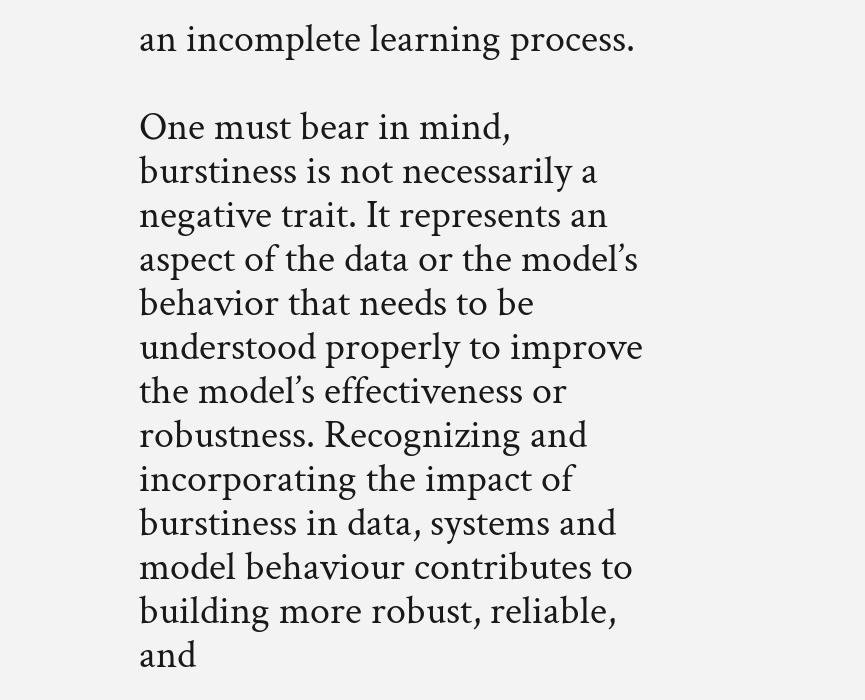an incomplete learning process.

One must bear in mind, burstiness is not necessarily a negative trait. It represents an aspect of the data or the model’s behavior that needs to be understood properly to improve the model’s effectiveness or robustness. Recognizing and incorporating the impact of burstiness in data, systems and model behaviour contributes to building more robust, reliable, and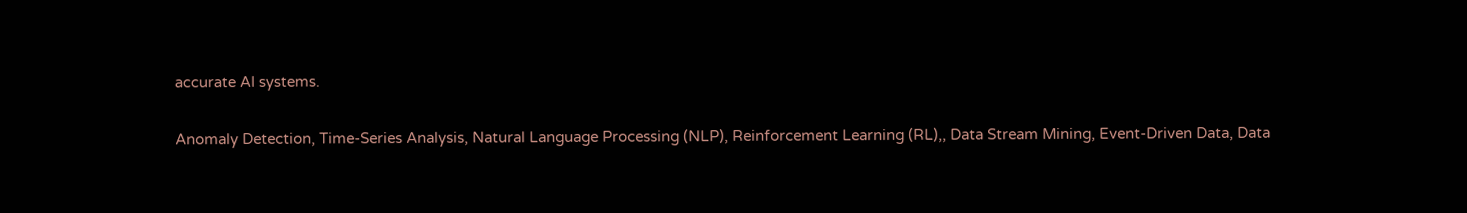accurate AI systems.

Anomaly Detection, Time-Series Analysis, Natural Language Processing (NLP), Reinforcement Learning (RL),, Data Stream Mining, Event-Driven Data, Data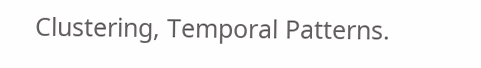Clustering, Temporal Patterns.